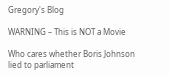Gregory's Blog

WARNING – This is NOT a Movie

Who cares whether Boris Johnson lied to parliament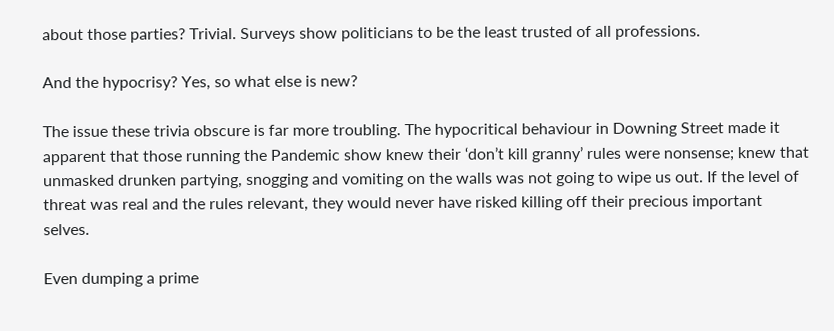about those parties? Trivial. Surveys show politicians to be the least trusted of all professions.

And the hypocrisy? Yes, so what else is new?

The issue these trivia obscure is far more troubling. The hypocritical behaviour in Downing Street made it apparent that those running the Pandemic show knew their ‘don’t kill granny’ rules were nonsense; knew that unmasked drunken partying, snogging and vomiting on the walls was not going to wipe us out. If the level of threat was real and the rules relevant, they would never have risked killing off their precious important selves.

Even dumping a prime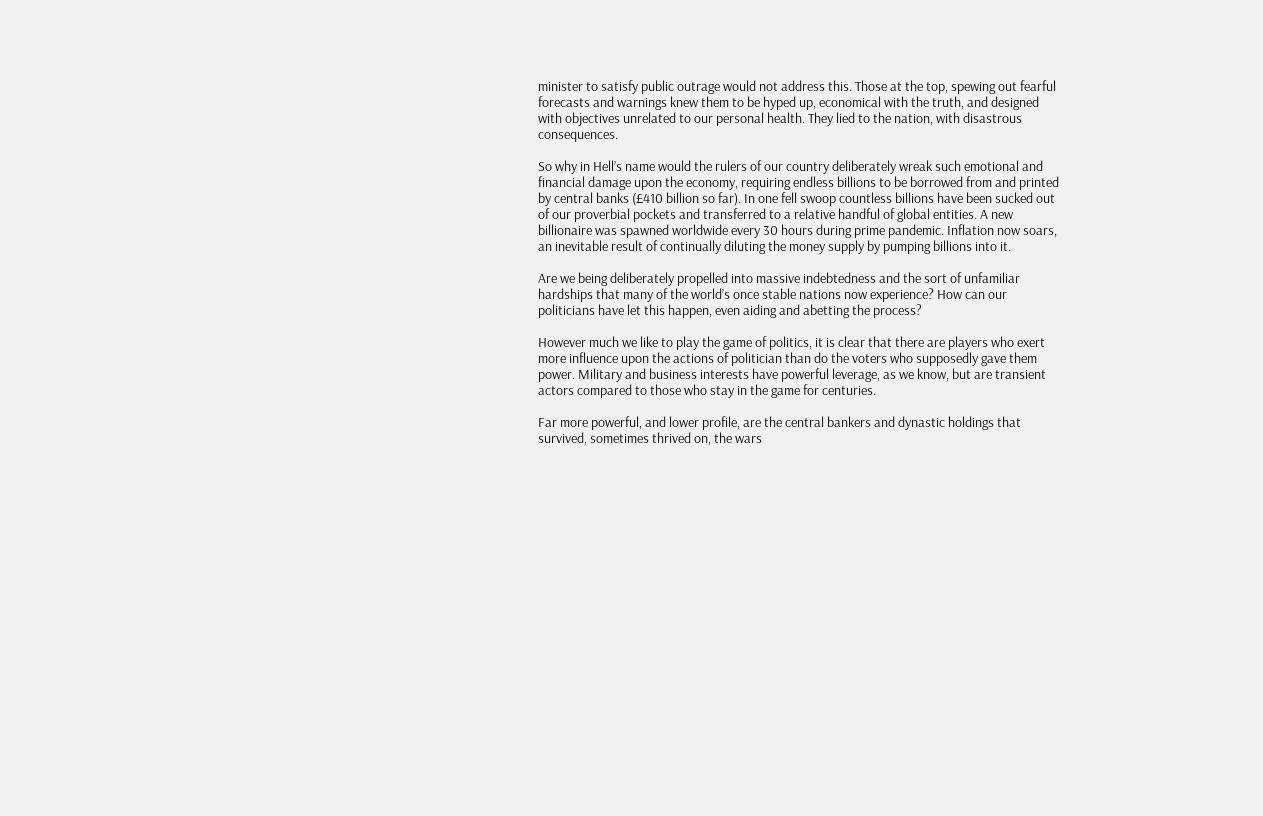minister to satisfy public outrage would not address this. Those at the top, spewing out fearful forecasts and warnings knew them to be hyped up, economical with the truth, and designed with objectives unrelated to our personal health. They lied to the nation, with disastrous consequences.

So why in Hell’s name would the rulers of our country deliberately wreak such emotional and financial damage upon the economy, requiring endless billions to be borrowed from and printed by central banks (£410 billion so far). In one fell swoop countless billions have been sucked out of our proverbial pockets and transferred to a relative handful of global entities. A new billionaire was spawned worldwide every 30 hours during prime pandemic. Inflation now soars, an inevitable result of continually diluting the money supply by pumping billions into it.

Are we being deliberately propelled into massive indebtedness and the sort of unfamiliar hardships that many of the world’s once stable nations now experience? How can our politicians have let this happen, even aiding and abetting the process?

However much we like to play the game of politics, it is clear that there are players who exert more influence upon the actions of politician than do the voters who supposedly gave them power. Military and business interests have powerful leverage, as we know, but are transient actors compared to those who stay in the game for centuries.

Far more powerful, and lower profile, are the central bankers and dynastic holdings that survived, sometimes thrived on, the wars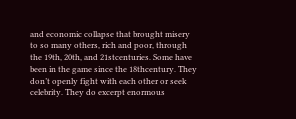and economic collapse that brought misery to so many others, rich and poor, through the 19th, 20th, and 21stcenturies. Some have been in the game since the 18thcentury. They don’t openly fight with each other or seek celebrity. They do excerpt enormous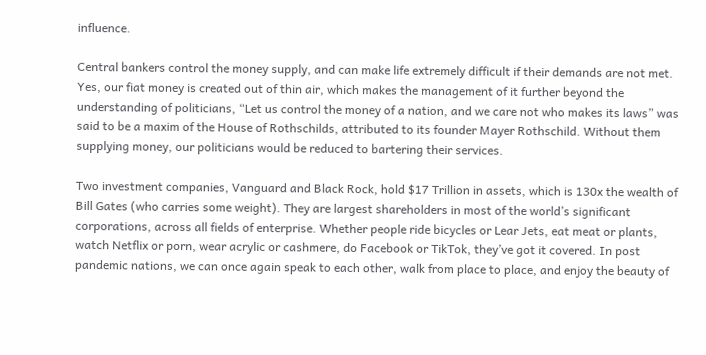influence.

Central bankers control the money supply, and can make life extremely difficult if their demands are not met. Yes, our fiat money is created out of thin air, which makes the management of it further beyond the understanding of politicians, “Let us control the money of a nation, and we care not who makes its laws” was said to be a maxim of the House of Rothschilds, attributed to its founder Mayer Rothschild. Without them supplying money, our politicians would be reduced to bartering their services.

Two investment companies, Vanguard and Black Rock, hold $17 Trillion in assets, which is 130x the wealth of Bill Gates (who carries some weight). They are largest shareholders in most of the world’s significant corporations, across all fields of enterprise. Whether people ride bicycles or Lear Jets, eat meat or plants, watch Netflix or porn, wear acrylic or cashmere, do Facebook or TikTok, they’ve got it covered. In post pandemic nations, we can once again speak to each other, walk from place to place, and enjoy the beauty of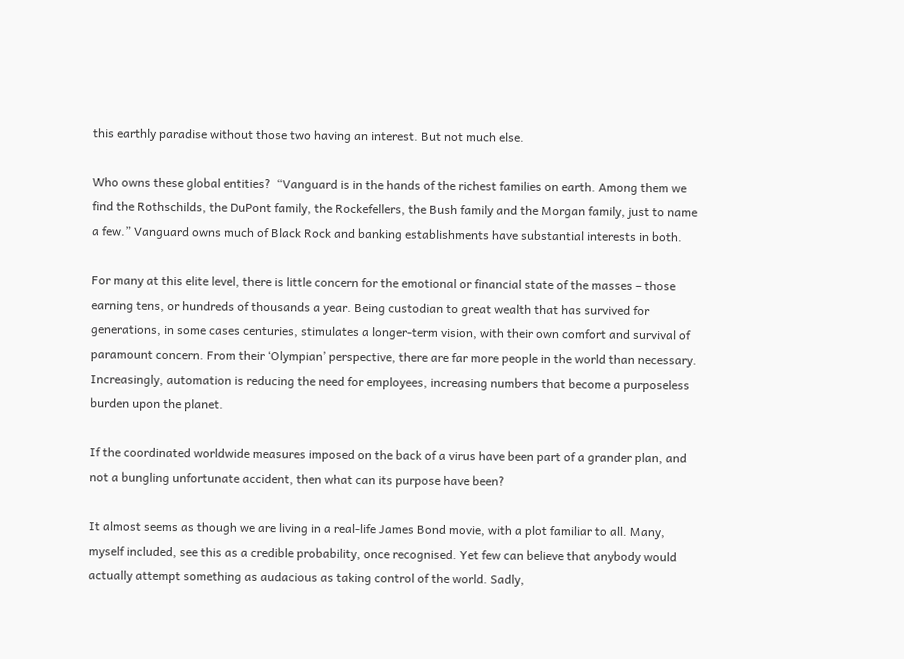this earthly paradise without those two having an interest. But not much else.

Who owns these global entities?  “Vanguard is in the hands of the richest families on earth. Among them we find the Rothschilds, the DuPont family, the Rockefellers, the Bush family and the Morgan family, just to name a few.” Vanguard owns much of Black Rock and banking establishments have substantial interests in both.

For many at this elite level, there is little concern for the emotional or financial state of the masses – those earning tens, or hundreds of thousands a year. Being custodian to great wealth that has survived for generations, in some cases centuries, stimulates a longer-term vision, with their own comfort and survival of paramount concern. From their ‘Olympian’ perspective, there are far more people in the world than necessary. Increasingly, automation is reducing the need for employees, increasing numbers that become a purposeless burden upon the planet.

If the coordinated worldwide measures imposed on the back of a virus have been part of a grander plan, and not a bungling unfortunate accident, then what can its purpose have been?

It almost seems as though we are living in a real-life James Bond movie, with a plot familiar to all. Many, myself included, see this as a credible probability, once recognised. Yet few can believe that anybody would actually attempt something as audacious as taking control of the world. Sadly,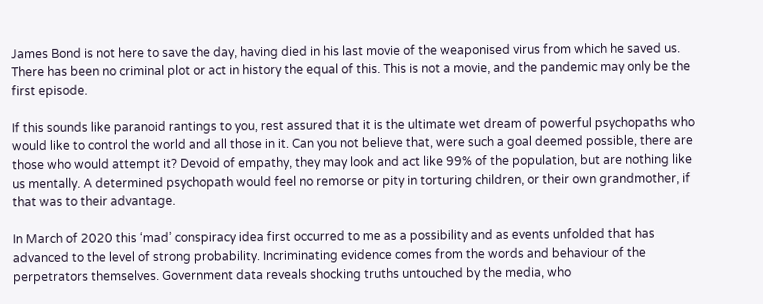James Bond is not here to save the day, having died in his last movie of the weaponised virus from which he saved us. There has been no criminal plot or act in history the equal of this. This is not a movie, and the pandemic may only be the first episode.

If this sounds like paranoid rantings to you, rest assured that it is the ultimate wet dream of powerful psychopaths who would like to control the world and all those in it. Can you not believe that, were such a goal deemed possible, there are those who would attempt it? Devoid of empathy, they may look and act like 99% of the population, but are nothing like us mentally. A determined psychopath would feel no remorse or pity in torturing children, or their own grandmother, if that was to their advantage.

In March of 2020 this ‘mad’ conspiracy idea first occurred to me as a possibility and as events unfolded that has advanced to the level of strong probability. Incriminating evidence comes from the words and behaviour of the perpetrators themselves. Government data reveals shocking truths untouched by the media, who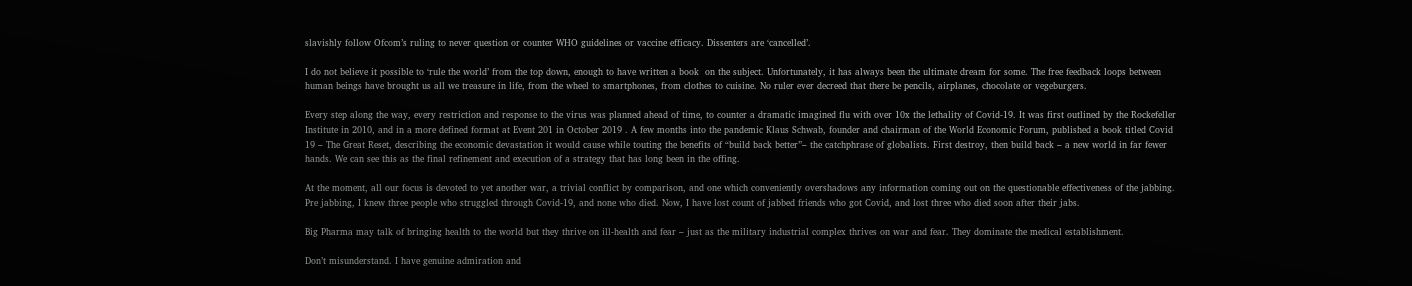slavishly follow Ofcom’s ruling to never question or counter WHO guidelines or vaccine efficacy. Dissenters are ‘cancelled’.

I do not believe it possible to ‘rule the world’ from the top down, enough to have written a book  on the subject. Unfortunately, it has always been the ultimate dream for some. The free feedback loops between human beings have brought us all we treasure in life, from the wheel to smartphones, from clothes to cuisine. No ruler ever decreed that there be pencils, airplanes, chocolate or vegeburgers.

Every step along the way, every restriction and response to the virus was planned ahead of time, to counter a dramatic imagined flu with over 10x the lethality of Covid-19. It was first outlined by the Rockefeller Institute in 2010, and in a more defined format at Event 201 in October 2019 . A few months into the pandemic Klaus Schwab, founder and chairman of the World Economic Forum, published a book titled Covid 19 – The Great Reset, describing the economic devastation it would cause while touting the benefits of “build back better”– the catchphrase of globalists. First destroy, then build back – a new world in far fewer hands. We can see this as the final refinement and execution of a strategy that has long been in the offing.

At the moment, all our focus is devoted to yet another war, a trivial conflict by comparison, and one which conveniently overshadows any information coming out on the questionable effectiveness of the jabbing. Pre jabbing, I knew three people who struggled through Covid-19, and none who died. Now, I have lost count of jabbed friends who got Covid, and lost three who died soon after their jabs.

Big Pharma may talk of bringing health to the world but they thrive on ill-health and fear – just as the military industrial complex thrives on war and fear. They dominate the medical establishment.

Don’t misunderstand. I have genuine admiration and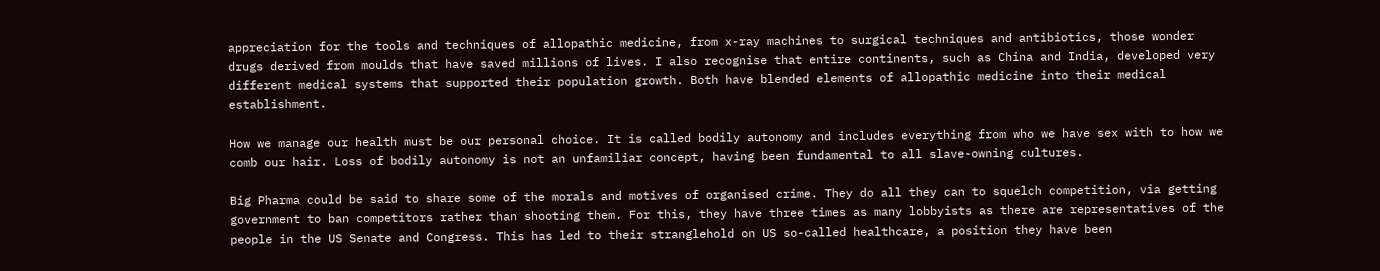appreciation for the tools and techniques of allopathic medicine, from x-ray machines to surgical techniques and antibiotics, those wonder drugs derived from moulds that have saved millions of lives. I also recognise that entire continents, such as China and India, developed very different medical systems that supported their population growth. Both have blended elements of allopathic medicine into their medical establishment.

How we manage our health must be our personal choice. It is called bodily autonomy and includes everything from who we have sex with to how we comb our hair. Loss of bodily autonomy is not an unfamiliar concept, having been fundamental to all slave-owning cultures.

Big Pharma could be said to share some of the morals and motives of organised crime. They do all they can to squelch competition, via getting government to ban competitors rather than shooting them. For this, they have three times as many lobbyists as there are representatives of the people in the US Senate and Congress. This has led to their stranglehold on US so-called healthcare, a position they have been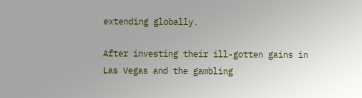extending globally.

After investing their ill-gotten gains in Las Vegas and the gambling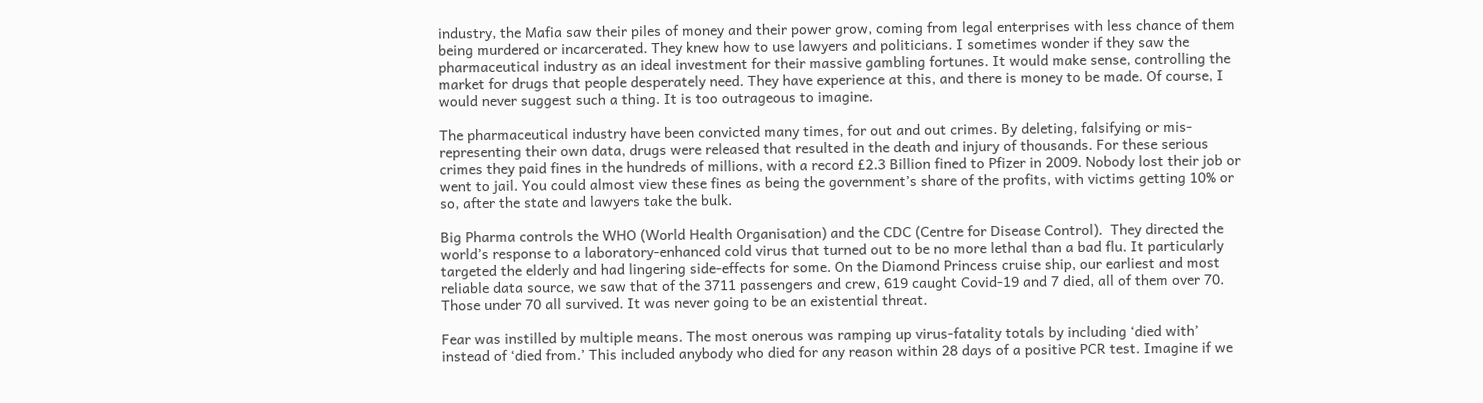industry, the Mafia saw their piles of money and their power grow, coming from legal enterprises with less chance of them being murdered or incarcerated. They knew how to use lawyers and politicians. I sometimes wonder if they saw the pharmaceutical industry as an ideal investment for their massive gambling fortunes. It would make sense, controlling the market for drugs that people desperately need. They have experience at this, and there is money to be made. Of course, I would never suggest such a thing. It is too outrageous to imagine.

The pharmaceutical industry have been convicted many times, for out and out crimes. By deleting, falsifying or mis-representing their own data, drugs were released that resulted in the death and injury of thousands. For these serious crimes they paid fines in the hundreds of millions, with a record £2.3 Billion fined to Pfizer in 2009. Nobody lost their job or went to jail. You could almost view these fines as being the government’s share of the profits, with victims getting 10% or so, after the state and lawyers take the bulk.

Big Pharma controls the WHO (World Health Organisation) and the CDC (Centre for Disease Control).  They directed the world’s response to a laboratory-enhanced cold virus that turned out to be no more lethal than a bad flu. It particularly targeted the elderly and had lingering side-effects for some. On the Diamond Princess cruise ship, our earliest and most reliable data source, we saw that of the 3711 passengers and crew, 619 caught Covid-19 and 7 died, all of them over 70. Those under 70 all survived. It was never going to be an existential threat.

Fear was instilled by multiple means. The most onerous was ramping up virus-fatality totals by including ‘died with’ instead of ‘died from.’ This included anybody who died for any reason within 28 days of a positive PCR test. Imagine if we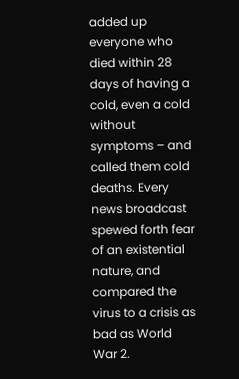added up everyone who died within 28 days of having a cold, even a cold without symptoms – and called them cold deaths. Every news broadcast spewed forth fear of an existential nature, and compared the virus to a crisis as bad as World War 2.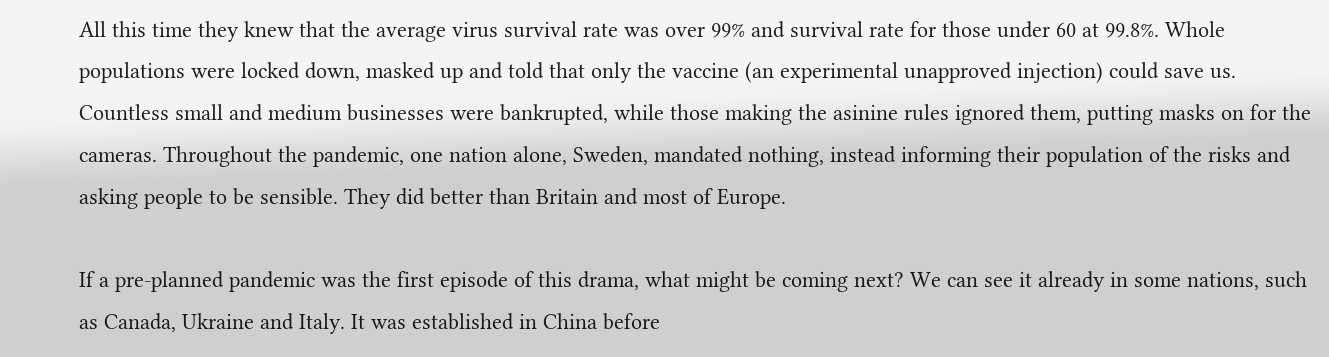All this time they knew that the average virus survival rate was over 99% and survival rate for those under 60 at 99.8%. Whole populations were locked down, masked up and told that only the vaccine (an experimental unapproved injection) could save us. Countless small and medium businesses were bankrupted, while those making the asinine rules ignored them, putting masks on for the cameras. Throughout the pandemic, one nation alone, Sweden, mandated nothing, instead informing their population of the risks and asking people to be sensible. They did better than Britain and most of Europe.

If a pre-planned pandemic was the first episode of this drama, what might be coming next? We can see it already in some nations, such as Canada, Ukraine and Italy. It was established in China before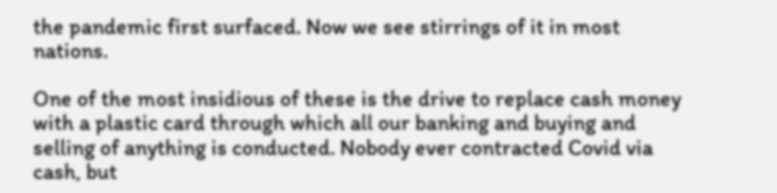the pandemic first surfaced. Now we see stirrings of it in most nations.

One of the most insidious of these is the drive to replace cash money with a plastic card through which all our banking and buying and selling of anything is conducted. Nobody ever contracted Covid via cash, but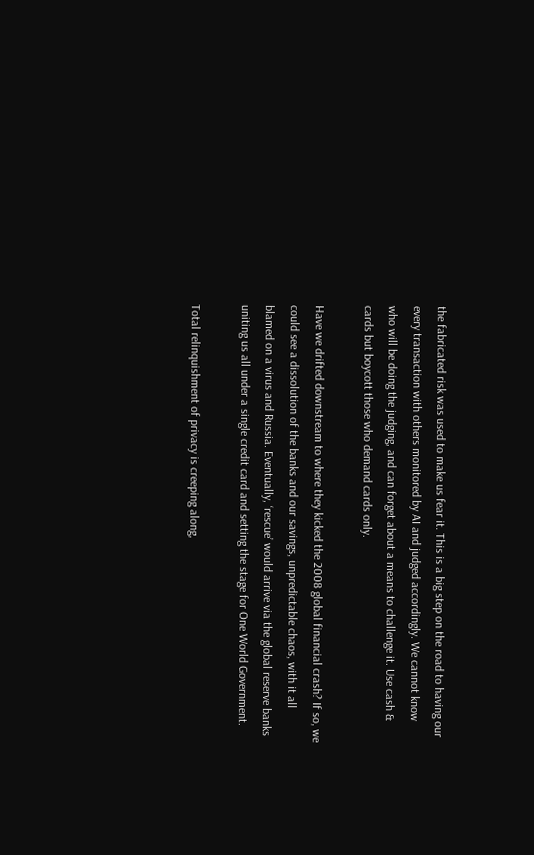the fabricated risk was used to make us fear it. This is a big step on the road to having our every transaction with others monitored by AI and judged accordingly. We cannot know who will be doing the judging, and can forget about a means to challenge it. Use cash & cards but boycott those who demand cards only.

Have we drifted downstream to where they kicked the 2008 global financial crash? If so, we could see a dissolution of the banks and our savings, unpredictable chaos, with it all blamed on a virus and Russia. Eventually, ‘rescue’ would arrive via the global reserve banks uniting us all under a single credit card and setting the stage for One World Government.

Total relinquishment of privacy is creeping along,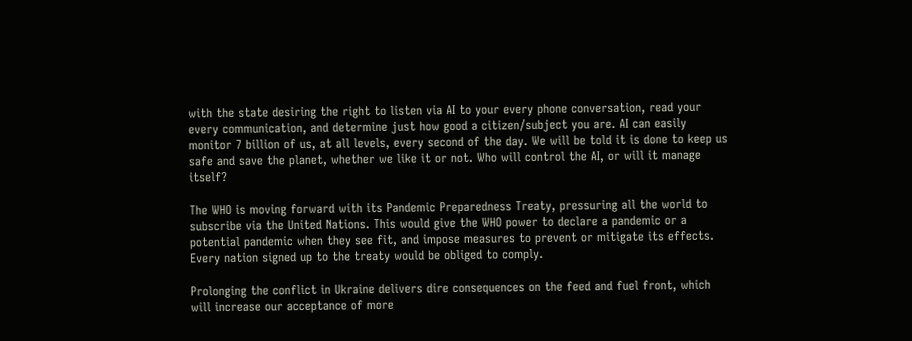with the state desiring the right to listen via AI to your every phone conversation, read your every communication, and determine just how good a citizen/subject you are. AI can easily monitor 7 billion of us, at all levels, every second of the day. We will be told it is done to keep us safe and save the planet, whether we like it or not. Who will control the AI, or will it manage itself?

The WHO is moving forward with its Pandemic Preparedness Treaty, pressuring all the world to subscribe via the United Nations. This would give the WHO power to declare a pandemic or a potential pandemic when they see fit, and impose measures to prevent or mitigate its effects. Every nation signed up to the treaty would be obliged to comply.

Prolonging the conflict in Ukraine delivers dire consequences on the feed and fuel front, which will increase our acceptance of more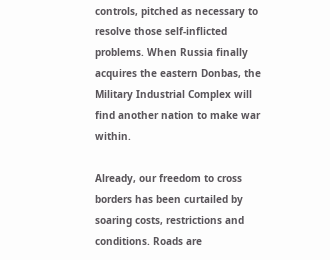controls, pitched as necessary to resolve those self-inflicted problems. When Russia finally acquires the eastern Donbas, the Military Industrial Complex will find another nation to make war within.

Already, our freedom to cross borders has been curtailed by soaring costs, restrictions and conditions. Roads are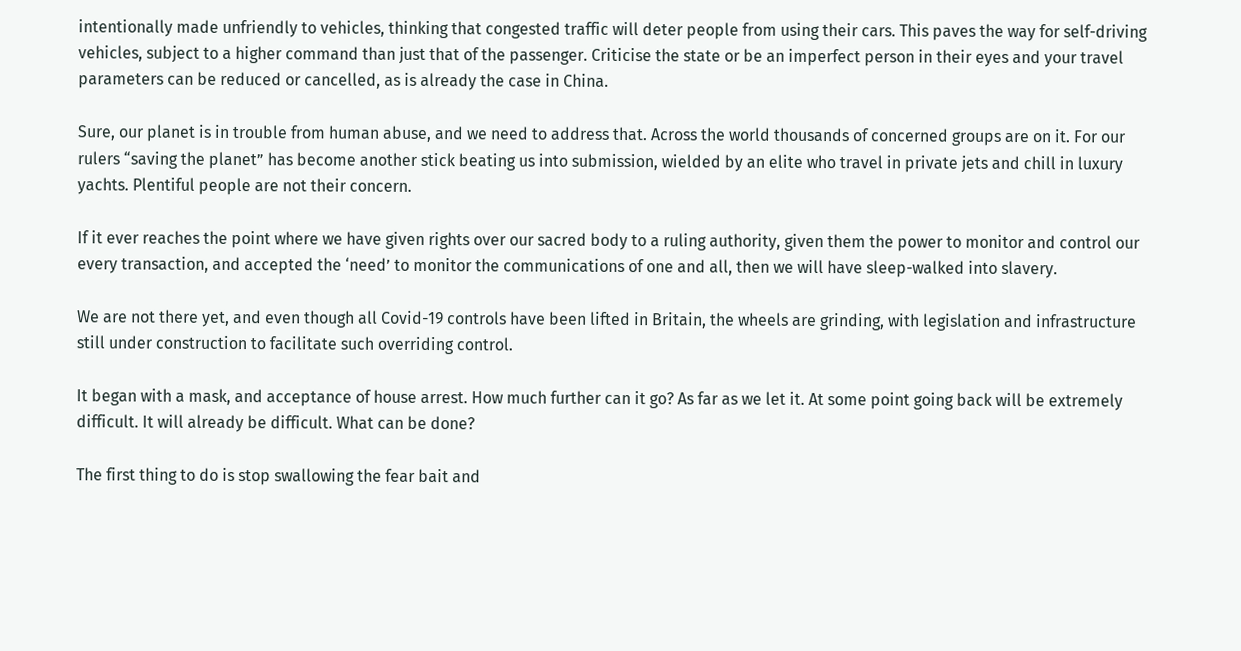intentionally made unfriendly to vehicles, thinking that congested traffic will deter people from using their cars. This paves the way for self-driving vehicles, subject to a higher command than just that of the passenger. Criticise the state or be an imperfect person in their eyes and your travel parameters can be reduced or cancelled, as is already the case in China.

Sure, our planet is in trouble from human abuse, and we need to address that. Across the world thousands of concerned groups are on it. For our rulers “saving the planet” has become another stick beating us into submission, wielded by an elite who travel in private jets and chill in luxury yachts. Plentiful people are not their concern.

If it ever reaches the point where we have given rights over our sacred body to a ruling authority, given them the power to monitor and control our every transaction, and accepted the ‘need’ to monitor the communications of one and all, then we will have sleep-walked into slavery.

We are not there yet, and even though all Covid-19 controls have been lifted in Britain, the wheels are grinding, with legislation and infrastructure still under construction to facilitate such overriding control.

It began with a mask, and acceptance of house arrest. How much further can it go? As far as we let it. At some point going back will be extremely difficult. It will already be difficult. What can be done?

The first thing to do is stop swallowing the fear bait and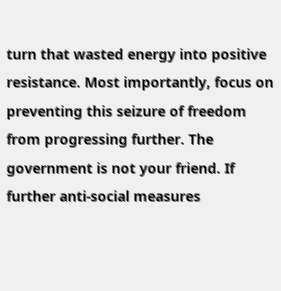turn that wasted energy into positive resistance. Most importantly, focus on preventing this seizure of freedom from progressing further. The government is not your friend. If further anti-social measures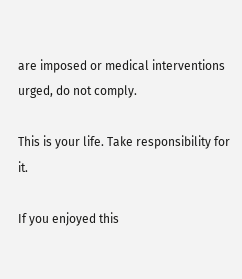are imposed or medical interventions urged, do not comply.

This is your life. Take responsibility for it.

If you enjoyed this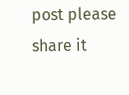post please share it